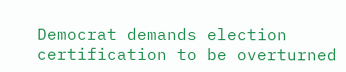Democrat demands election certification to be overturned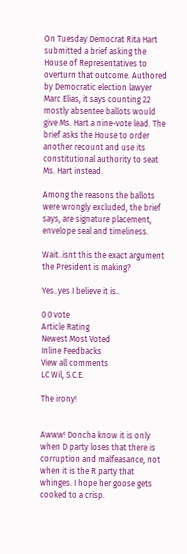On Tuesday Democrat Rita Hart submitted a brief asking the House of Representatives to overturn that outcome. Authored by Democratic election lawyer Marc Elias, it says counting 22 mostly absentee ballots would give Ms. Hart a nine-vote lead. The brief asks the House to order another recount and use its constitutional authority to seat Ms. Hart instead.

Among the reasons the ballots were wrongly excluded, the brief says, are signature placement, envelope seal and timeliness.

Wait..isnt this the exact argument the President is making?

Yes..yes I believe it is..

0 0 vote
Article Rating
Newest Most Voted
Inline Feedbacks
View all comments
LC Wil, S.C.E.

The irony!


Awww! Doncha know it is only when D party loses that there is corruption and malfeasance, not when it is the R party that whinges. I hope her goose gets cooked to a crisp.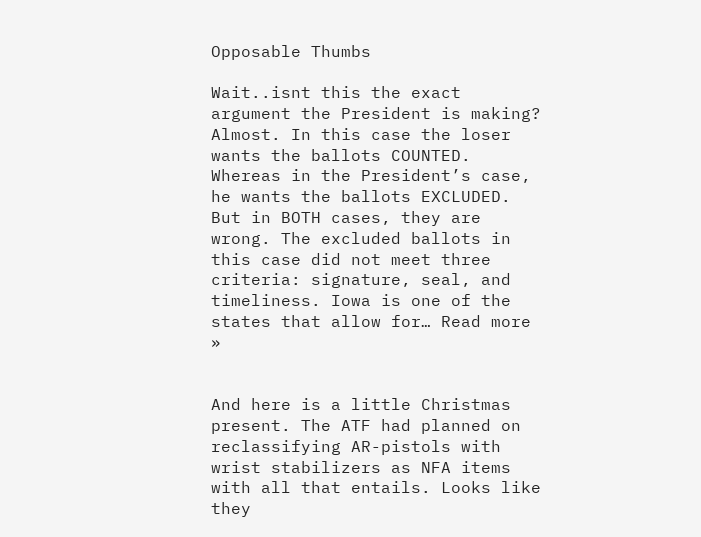Opposable Thumbs

Wait..isnt this the exact argument the President is making? Almost. In this case the loser wants the ballots COUNTED. Whereas in the President’s case, he wants the ballots EXCLUDED. But in BOTH cases, they are wrong. The excluded ballots in this case did not meet three criteria: signature, seal, and timeliness. Iowa is one of the states that allow for… Read more »


And here is a little Christmas present. The ATF had planned on reclassifying AR-pistols with wrist stabilizers as NFA items with all that entails. Looks like they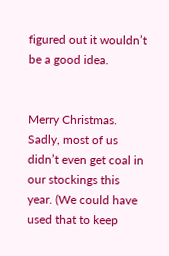figured out it wouldn’t be a good idea.


Merry Christmas. Sadly, most of us didn’t even get coal in our stockings this year. (We could have used that to keep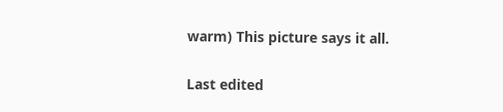warm) This picture says it all.

Last edited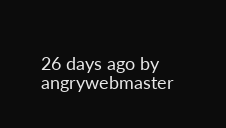26 days ago by angrywebmaster